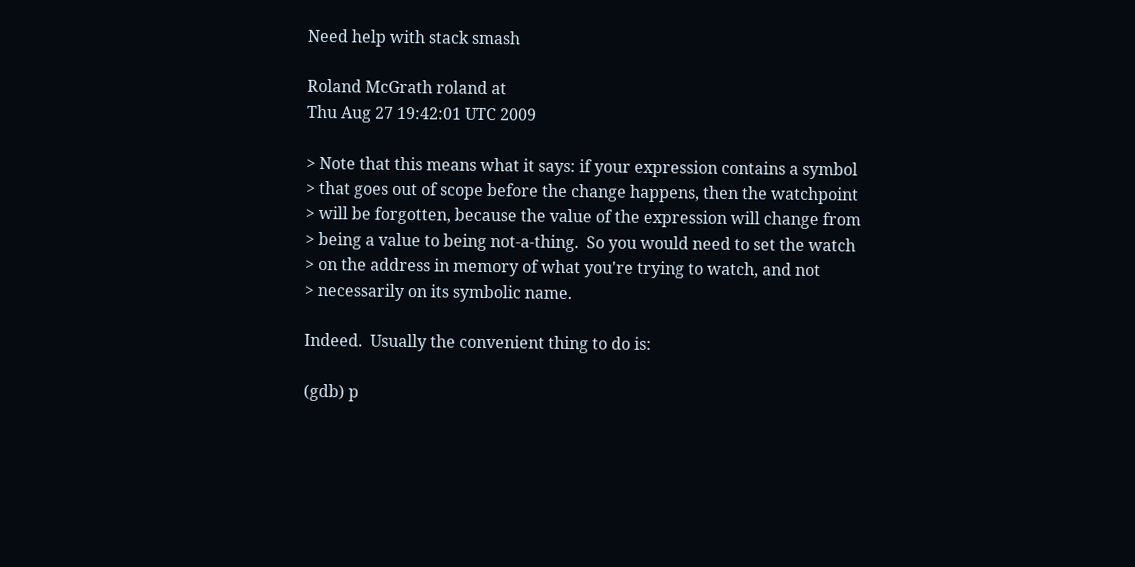Need help with stack smash

Roland McGrath roland at
Thu Aug 27 19:42:01 UTC 2009

> Note that this means what it says: if your expression contains a symbol
> that goes out of scope before the change happens, then the watchpoint
> will be forgotten, because the value of the expression will change from
> being a value to being not-a-thing.  So you would need to set the watch
> on the address in memory of what you're trying to watch, and not
> necessarily on its symbolic name.

Indeed.  Usually the convenient thing to do is:

(gdb) p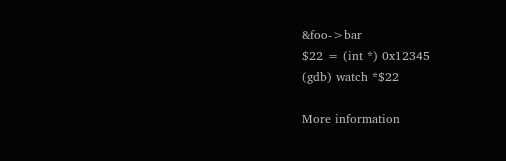&foo->bar
$22 = (int *) 0x12345
(gdb) watch *$22

More information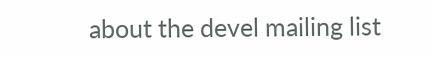about the devel mailing list